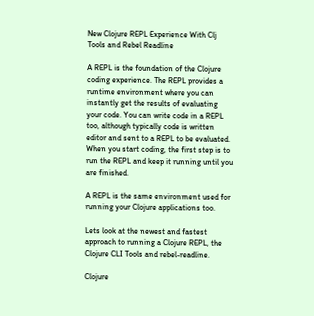New Clojure REPL Experience With Clj Tools and Rebel Readline

A REPL is the foundation of the Clojure coding experience. The REPL provides a runtime environment where you can instantly get the results of evaluating your code. You can write code in a REPL too, although typically code is written editor and sent to a REPL to be evaluated. When you start coding, the first step is to run the REPL and keep it running until you are finished.

A REPL is the same environment used for running your Clojure applications too.

Lets look at the newest and fastest approach to running a Clojure REPL, the Clojure CLI Tools and rebel-readline.

Clojure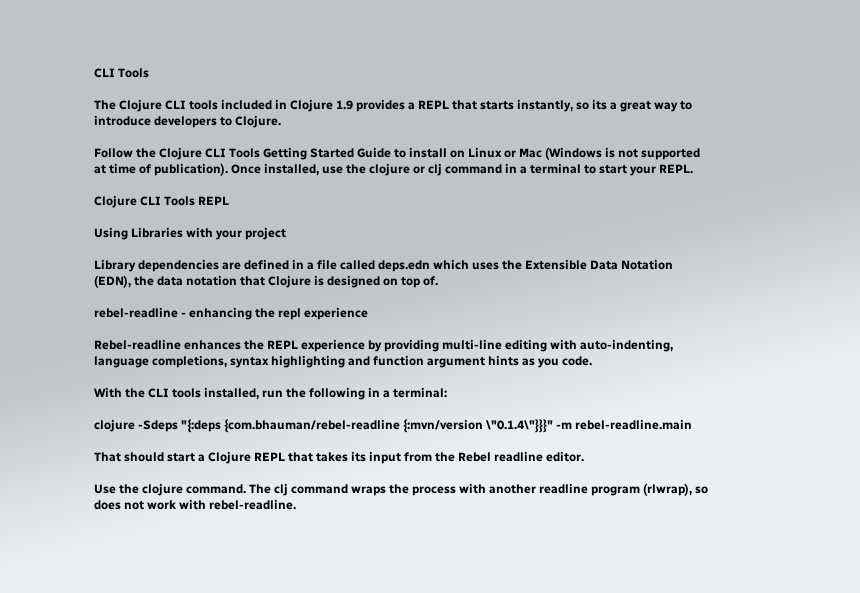CLI Tools

The Clojure CLI tools included in Clojure 1.9 provides a REPL that starts instantly, so its a great way to introduce developers to Clojure.

Follow the Clojure CLI Tools Getting Started Guide to install on Linux or Mac (Windows is not supported at time of publication). Once installed, use the clojure or clj command in a terminal to start your REPL.

Clojure CLI Tools REPL

Using Libraries with your project

Library dependencies are defined in a file called deps.edn which uses the Extensible Data Notation (EDN), the data notation that Clojure is designed on top of.

rebel-readline - enhancing the repl experience

Rebel-readline enhances the REPL experience by providing multi-line editing with auto-indenting, language completions, syntax highlighting and function argument hints as you code.

With the CLI tools installed, run the following in a terminal:

clojure -Sdeps "{:deps {com.bhauman/rebel-readline {:mvn/version \"0.1.4\"}}}" -m rebel-readline.main

That should start a Clojure REPL that takes its input from the Rebel readline editor.

Use the clojure command. The clj command wraps the process with another readline program (rlwrap), so does not work with rebel-readline.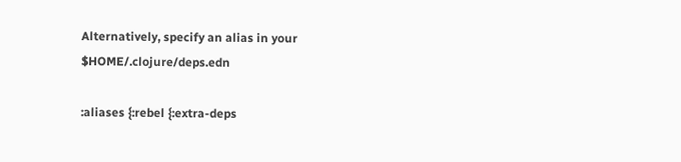Alternatively, specify an alias in your $HOME/.clojure/deps.edn

:aliases {:rebel {:extra-deps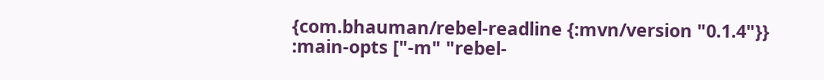{com.bhauman/rebel-readline {:mvn/version "0.1.4"}}
:main-opts ["-m" "rebel-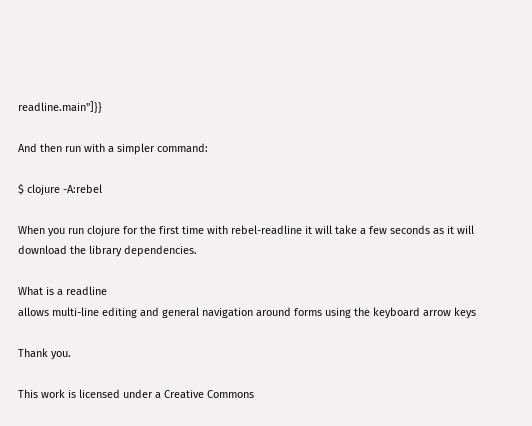readline.main"]}}

And then run with a simpler command:

$ clojure -A:rebel

When you run clojure for the first time with rebel-readline it will take a few seconds as it will download the library dependencies.

What is a readline
allows multi-line editing and general navigation around forms using the keyboard arrow keys

Thank you.

This work is licensed under a Creative Commons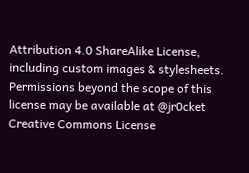Attribution 4.0 ShareAlike License, including custom images & stylesheets. Permissions beyond the scope of this license may be available at @jr0cket
Creative Commons License